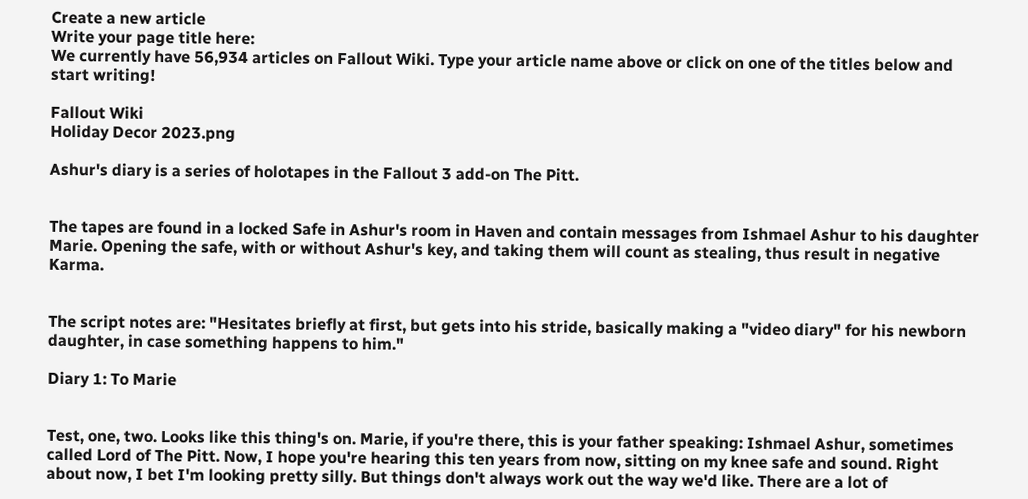Create a new article
Write your page title here:
We currently have 56,934 articles on Fallout Wiki. Type your article name above or click on one of the titles below and start writing!

Fallout Wiki
Holiday Decor 2023.png

Ashur's diary is a series of holotapes in the Fallout 3 add-on The Pitt.


The tapes are found in a locked Safe in Ashur's room in Haven and contain messages from Ishmael Ashur to his daughter Marie. Opening the safe, with or without Ashur's key, and taking them will count as stealing, thus result in negative Karma.


The script notes are: "Hesitates briefly at first, but gets into his stride, basically making a "video diary" for his newborn daughter, in case something happens to him."

Diary 1: To Marie


Test, one, two. Looks like this thing's on. Marie, if you're there, this is your father speaking: Ishmael Ashur, sometimes called Lord of The Pitt. Now, I hope you're hearing this ten years from now, sitting on my knee safe and sound. Right about now, I bet I'm looking pretty silly. But things don't always work out the way we'd like. There are a lot of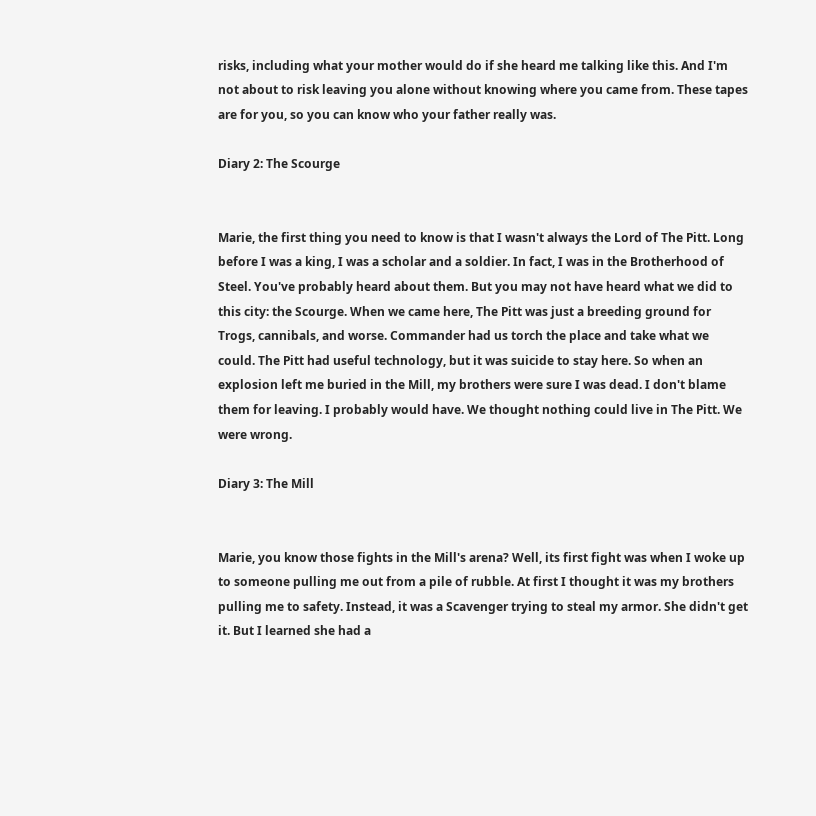risks, including what your mother would do if she heard me talking like this. And I'm not about to risk leaving you alone without knowing where you came from. These tapes are for you, so you can know who your father really was.

Diary 2: The Scourge


Marie, the first thing you need to know is that I wasn't always the Lord of The Pitt. Long before I was a king, I was a scholar and a soldier. In fact, I was in the Brotherhood of Steel. You've probably heard about them. But you may not have heard what we did to this city: the Scourge. When we came here, The Pitt was just a breeding ground for Trogs, cannibals, and worse. Commander had us torch the place and take what we could. The Pitt had useful technology, but it was suicide to stay here. So when an explosion left me buried in the Mill, my brothers were sure I was dead. I don't blame them for leaving. I probably would have. We thought nothing could live in The Pitt. We were wrong.

Diary 3: The Mill


Marie, you know those fights in the Mill's arena? Well, its first fight was when I woke up to someone pulling me out from a pile of rubble. At first I thought it was my brothers pulling me to safety. Instead, it was a Scavenger trying to steal my armor. She didn't get it. But I learned she had a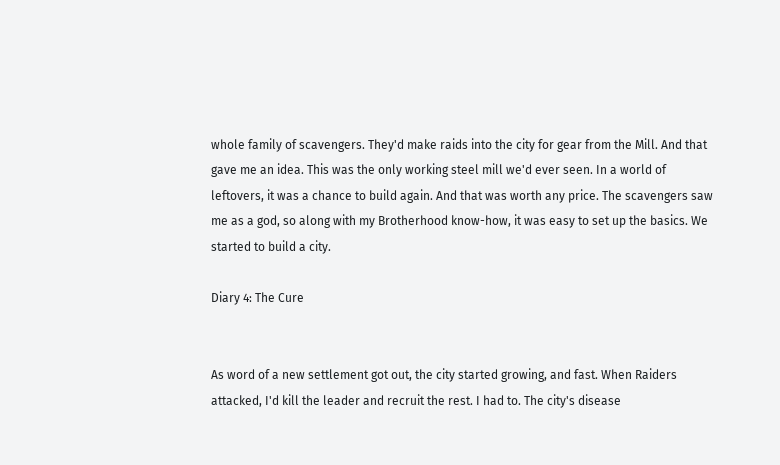whole family of scavengers. They'd make raids into the city for gear from the Mill. And that gave me an idea. This was the only working steel mill we'd ever seen. In a world of leftovers, it was a chance to build again. And that was worth any price. The scavengers saw me as a god, so along with my Brotherhood know-how, it was easy to set up the basics. We started to build a city.

Diary 4: The Cure


As word of a new settlement got out, the city started growing, and fast. When Raiders attacked, I'd kill the leader and recruit the rest. I had to. The city's disease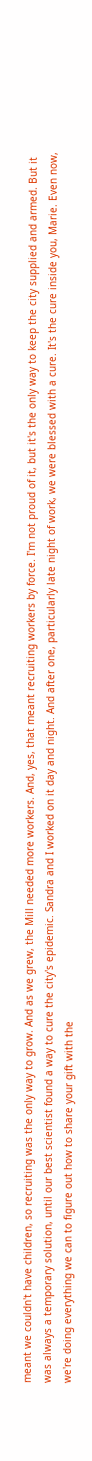meant we couldn't have children, so recruiting was the only way to grow. And as we grew, the Mill needed more workers. And, yes, that meant recruiting workers by force. I'm not proud of it, but it's the only way to keep the city supplied and armed. But it was always a temporary solution, until our best scientist found a way to cure the city's epidemic. Sandra and I worked on it day and night. And after one, particularly late night of work, we were blessed with a cure. It's the cure inside you, Marie. Even now, we're doing everything we can to figure out how to share your gift with the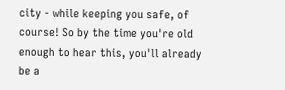city - while keeping you safe, of course! So by the time you're old enough to hear this, you'll already be a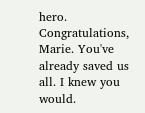hero. Congratulations, Marie. You've already saved us all. I knew you would.